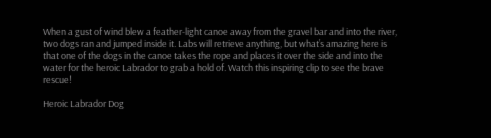When a gust of wind blew a feather-light canoe away from the gravel bar and into the river, two dogs ran and jumped inside it. Labs will retrieve anything, but what’s amazing here is that one of the dogs in the canoe takes the rope and places it over the side and into the water for the heroic Labrador to grab a hold of. Watch this inspiring clip to see the brave rescue!

Heroic Labrador Dog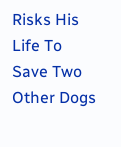Risks His Life To Save Two Other Dogs